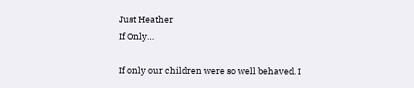Just Heather
If Only…

If only our children were so well behaved. I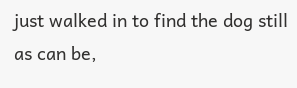just walked in to find the dog still as can be,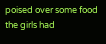poised over some food the girls had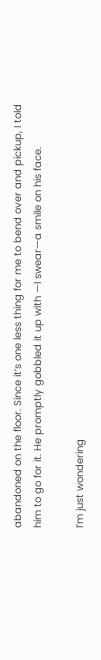abandoned on the floor. Since it’s one less thing for me to bend over and pickup, I told him to go for it. He promptly gobbled it up with —I swear—a smile on his face.

I’m just wondering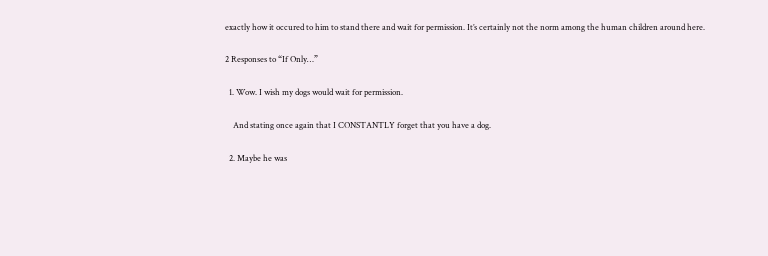exactly how it occured to him to stand there and wait for permission. It’s certainly not the norm among the human children around here.

2 Responses to “If Only…”

  1. Wow. I wish my dogs would wait for permission.

    And stating once again that I CONSTANTLY forget that you have a dog.

  2. Maybe he was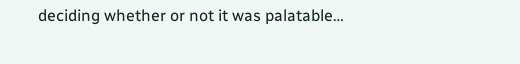deciding whether or not it was palatable…